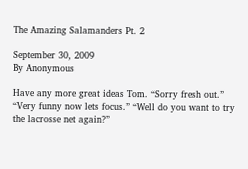The Amazing Salamanders Pt. 2

September 30, 2009
By Anonymous

Have any more great ideas Tom. “Sorry fresh out.” “Very funny now lets focus.” “Well do you want to try the lacrosse net again?”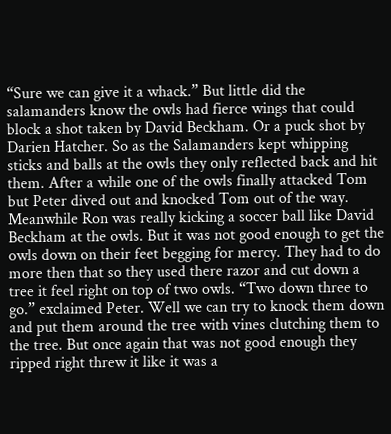“Sure we can give it a whack.” But little did the salamanders know the owls had fierce wings that could block a shot taken by David Beckham. Or a puck shot by Darien Hatcher. So as the Salamanders kept whipping sticks and balls at the owls they only reflected back and hit them. After a while one of the owls finally attacked Tom but Peter dived out and knocked Tom out of the way. Meanwhile Ron was really kicking a soccer ball like David Beckham at the owls. But it was not good enough to get the owls down on their feet begging for mercy. They had to do more then that so they used there razor and cut down a tree it feel right on top of two owls. “Two down three to go.” exclaimed Peter. Well we can try to knock them down and put them around the tree with vines clutching them to the tree. But once again that was not good enough they ripped right threw it like it was a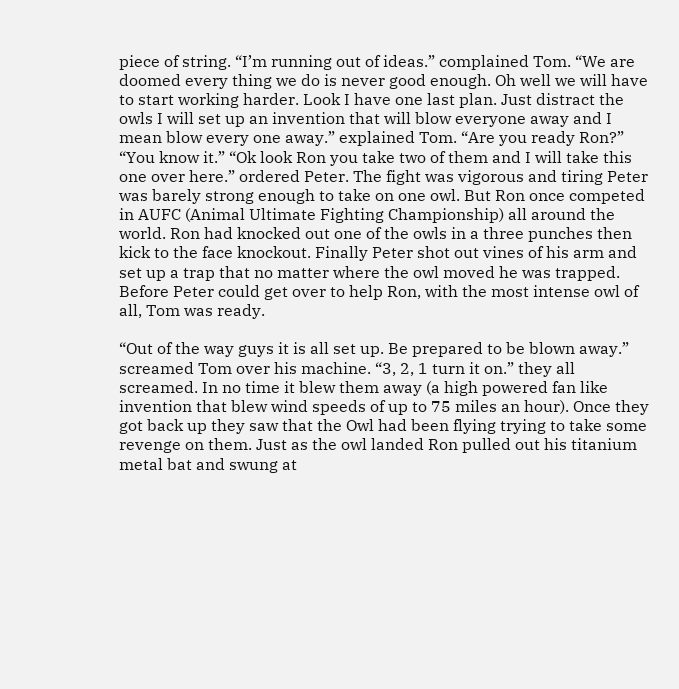piece of string. “I’m running out of ideas.” complained Tom. “We are doomed every thing we do is never good enough. Oh well we will have to start working harder. Look I have one last plan. Just distract the owls I will set up an invention that will blow everyone away and I mean blow every one away.” explained Tom. “Are you ready Ron?” “You know it.” “Ok look Ron you take two of them and I will take this one over here.” ordered Peter. The fight was vigorous and tiring Peter was barely strong enough to take on one owl. But Ron once competed in AUFC (Animal Ultimate Fighting Championship) all around the world. Ron had knocked out one of the owls in a three punches then kick to the face knockout. Finally Peter shot out vines of his arm and set up a trap that no matter where the owl moved he was trapped. Before Peter could get over to help Ron, with the most intense owl of all, Tom was ready.

“Out of the way guys it is all set up. Be prepared to be blown away.” screamed Tom over his machine. “3, 2, 1 turn it on.” they all screamed. In no time it blew them away (a high powered fan like invention that blew wind speeds of up to 75 miles an hour). Once they got back up they saw that the Owl had been flying trying to take some revenge on them. Just as the owl landed Ron pulled out his titanium metal bat and swung at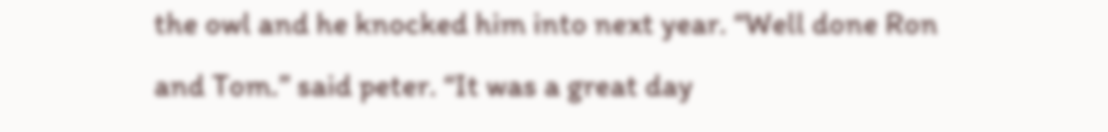the owl and he knocked him into next year. “Well done Ron and Tom.” said peter. “It was a great day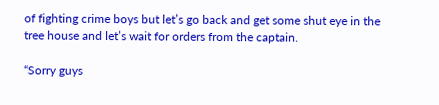of fighting crime boys but let’s go back and get some shut eye in the tree house and let’s wait for orders from the captain.

“Sorry guys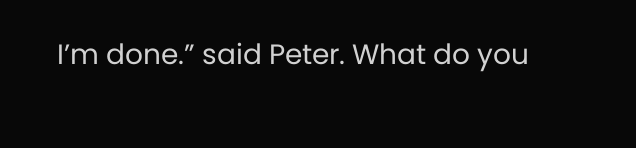I’m done.” said Peter. What do you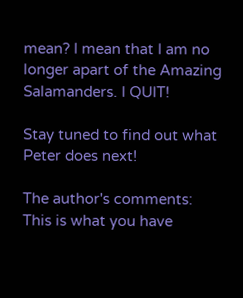mean? I mean that I am no longer apart of the Amazing Salamanders. I QUIT!

Stay tuned to find out what Peter does next!

The author's comments:
This is what you have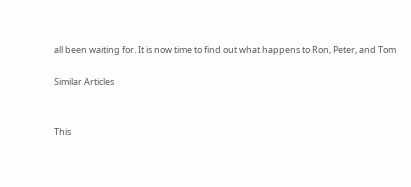all been waiting for. It is now time to find out what happens to Ron, Peter, and Tom

Similar Articles


This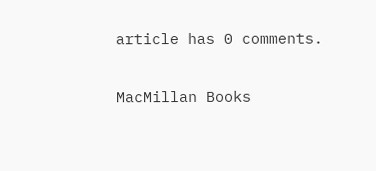article has 0 comments.


MacMillan Books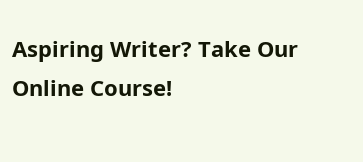Aspiring Writer? Take Our Online Course!